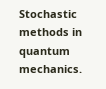Stochastic methods in quantum mechanics.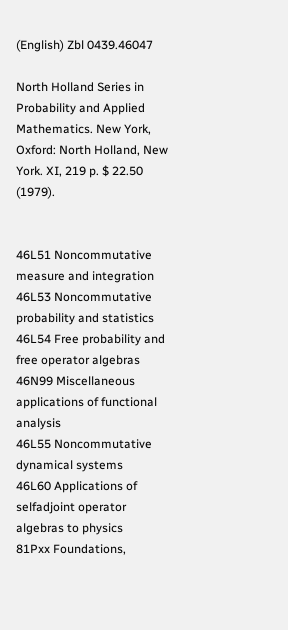(English) Zbl 0439.46047

North Holland Series in Probability and Applied Mathematics. New York, Oxford: North Holland, New York. XI, 219 p. $ 22.50 (1979).


46L51 Noncommutative measure and integration
46L53 Noncommutative probability and statistics
46L54 Free probability and free operator algebras
46N99 Miscellaneous applications of functional analysis
46L55 Noncommutative dynamical systems
46L60 Applications of selfadjoint operator algebras to physics
81Pxx Foundations,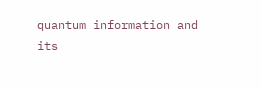quantum information and its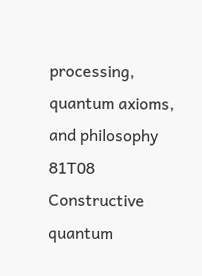processing, quantum axioms, and philosophy
81T08 Constructive quantum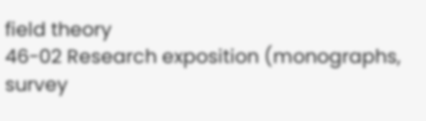field theory
46-02 Research exposition (monographs, survey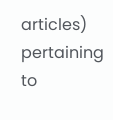articles) pertaining to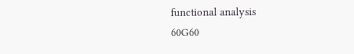functional analysis
60G60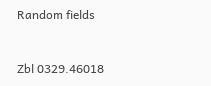Random fields


Zbl 0329.46018